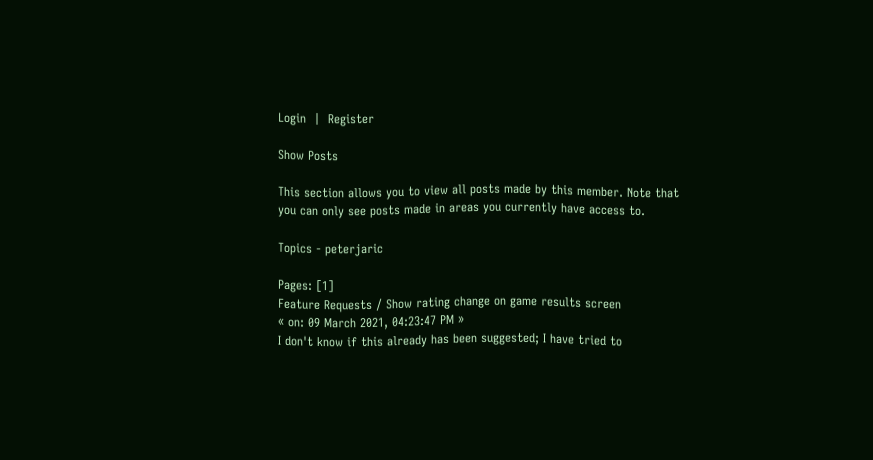Login  |  Register

Show Posts

This section allows you to view all posts made by this member. Note that you can only see posts made in areas you currently have access to.

Topics - peterjaric

Pages: [1]
Feature Requests / Show rating change on game results screen
« on: 09 March 2021, 04:23:47 PM »
I don't know if this already has been suggested; I have tried to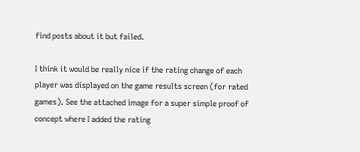find posts about it but failed.

I think it would be really nice if the rating change of each player was displayed on the game results screen (for rated games). See the attached image for a super simple proof of concept where I added the rating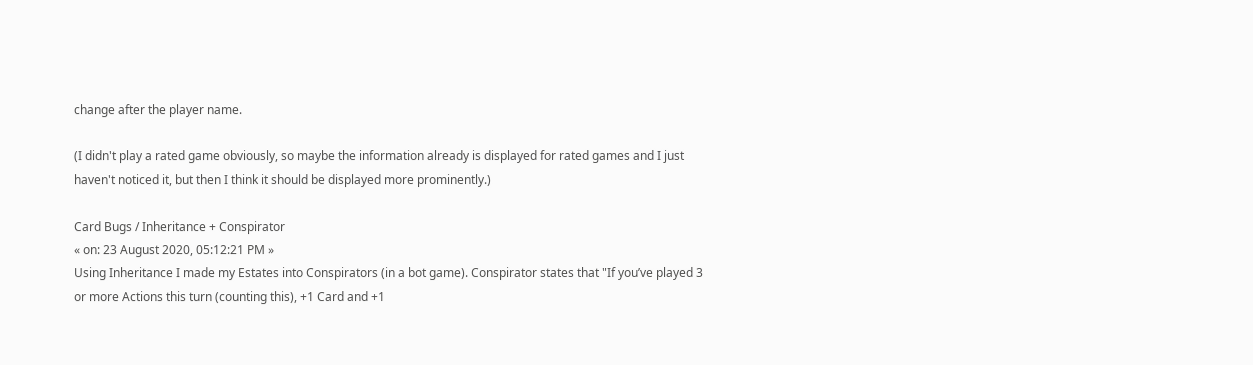change after the player name.

(I didn't play a rated game obviously, so maybe the information already is displayed for rated games and I just haven't noticed it, but then I think it should be displayed more prominently.)

Card Bugs / Inheritance + Conspirator
« on: 23 August 2020, 05:12:21 PM »
Using Inheritance I made my Estates into Conspirators (in a bot game). Conspirator states that "If you’ve played 3 or more Actions this turn (counting this), +1 Card and +1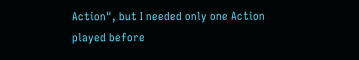Action", but I needed only one Action played before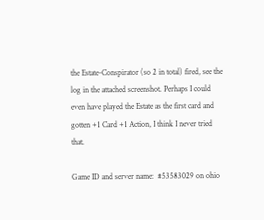the Estate-Conspirator (so 2 in total) fired, see the log in the attached screenshot. Perhaps I could even have played the Estate as the first card and gotten +1 Card +1 Action, I think I never tried that.

Game ID and server name:  #53583029 on ohio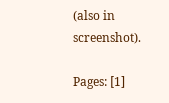(also in screenshot).

Pages: [1]